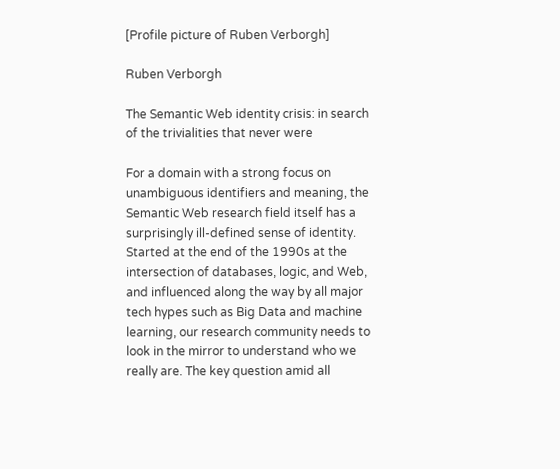[Profile picture of Ruben Verborgh]

Ruben Verborgh

The Semantic Web identity crisis: in search of the trivialities that never were

For a domain with a strong focus on unambiguous identifiers and meaning, the Semantic Web research field itself has a surprisingly ill-defined sense of identity. Started at the end of the 1990s at the intersection of databases, logic, and Web, and influenced along the way by all major tech hypes such as Big Data and machine learning, our research community needs to look in the mirror to understand who we really are. The key question amid all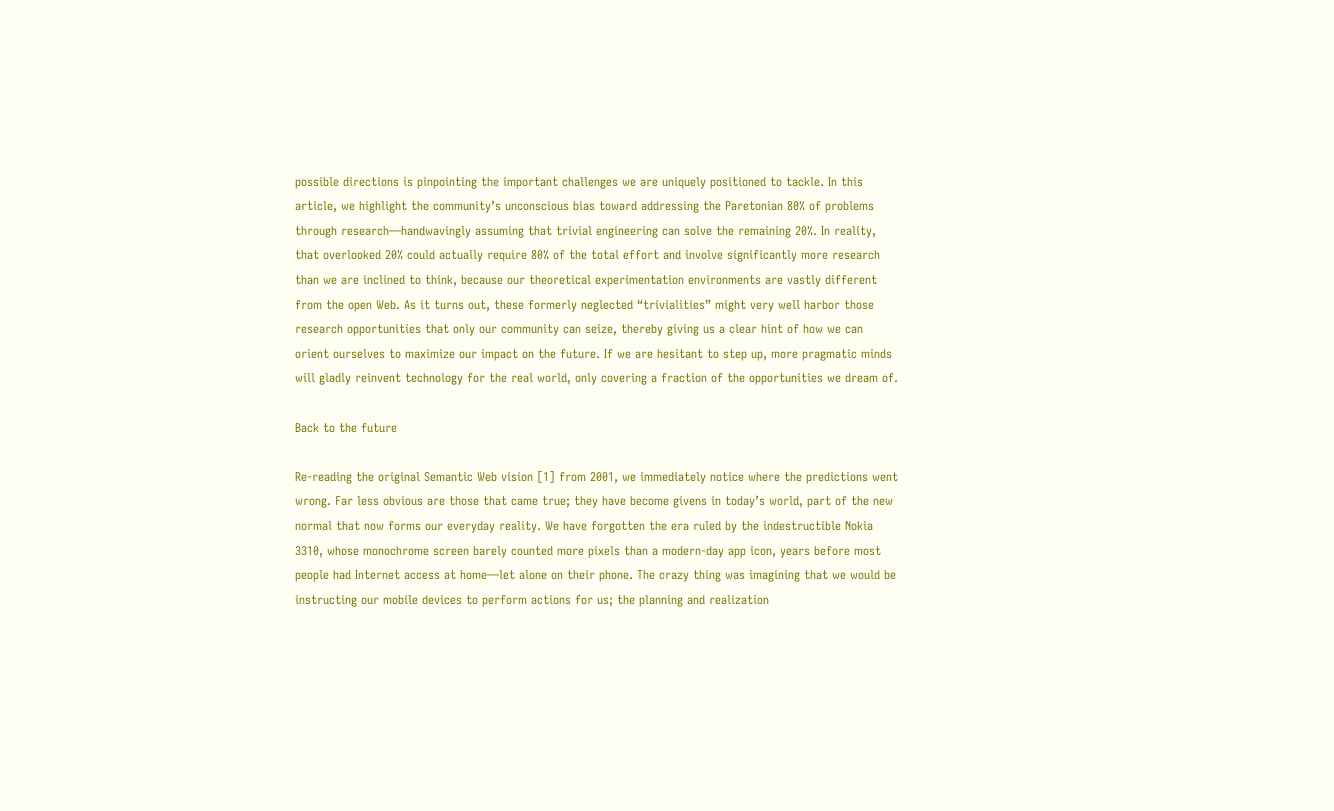possible directions is pinpointing the important challenges we are uniquely positioned to tackle. In this article, we highlight the community’s unconscious bias toward addressing the Paretonian 80% of problems through research—handwavingly assuming that trivial engineering can solve the remaining 20%. In reality, that overlooked 20% could actually require 80% of the total effort and involve significantly more research than we are inclined to think, because our theoretical experimentation environments are vastly different from the open Web. As it turns out, these formerly neglected “trivialities” might very well harbor those research opportunities that only our community can seize, thereby giving us a clear hint of how we can orient ourselves to maximize our impact on the future. If we are hesitant to step up, more pragmatic minds will gladly reinvent technology for the real world, only covering a fraction of the opportunities we dream of.

Back to the future

Re-reading the original Semantic Web vision [1] from 2001, we immediately notice where the predictions went wrong. Far less obvious are those that came true; they have become givens in today’s world, part of the new normal that now forms our everyday reality. We have forgotten the era ruled by the indestructible Nokia 3310, whose monochrome screen barely counted more pixels than a modern-day app icon, years before most people had Internet access at home—let alone on their phone. The crazy thing was imagining that we would be instructing our mobile devices to perform actions for us; the planning and realization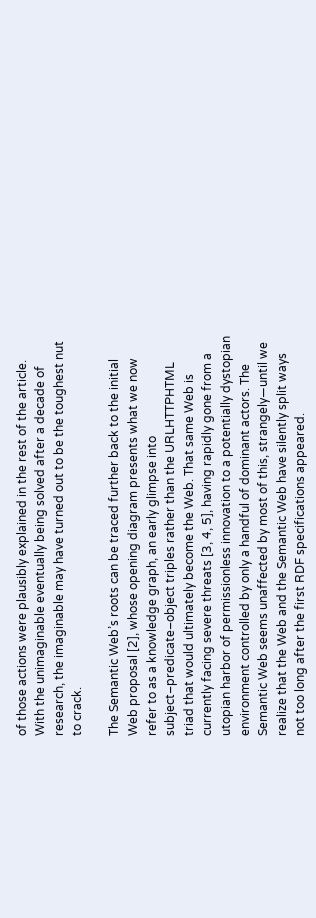of those actions were plausibly explained in the rest of the article. With the unimaginable eventually being solved after a decade of research, the imaginable may have turned out to be the toughest nut to crack.

The Semantic Web’s roots can be traced further back to the initial Web proposal [2], whose opening diagram presents what we now refer to as a knowledge graph, an early glimpse into subject–predicate–object triples rather than the URLHTTPHTML triad that would ultimately become the Web. That same Web is currently facing severe threats [3, 4, 5], having rapidly gone from a utopian harbor of permissionless innovation to a potentially dystopian environment controlled by only a handful of dominant actors. The Semantic Web seems unaffected by most of this, strangely—until we realize that the Web and the Semantic Web have silently split ways not too long after the first RDF specifications appeared.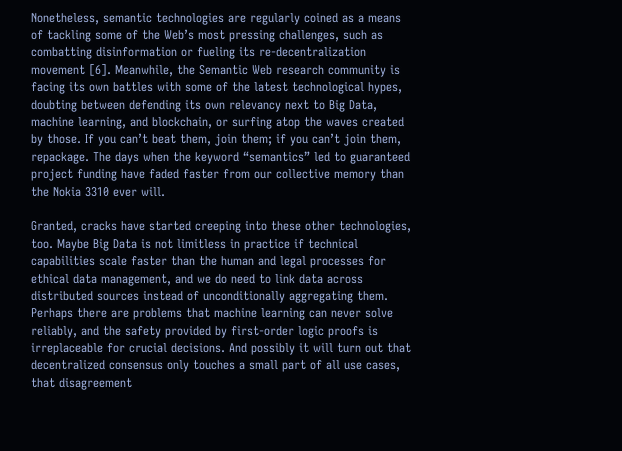Nonetheless, semantic technologies are regularly coined as a means of tackling some of the Web’s most pressing challenges, such as combatting disinformation or fueling its re-decentralization movement [6]. Meanwhile, the Semantic Web research community is facing its own battles with some of the latest technological hypes, doubting between defending its own relevancy next to Big Data, machine learning, and blockchain, or surfing atop the waves created by those. If you can’t beat them, join them; if you can’t join them, repackage. The days when the keyword “semantics” led to guaranteed project funding have faded faster from our collective memory than the Nokia 3310 ever will.

Granted, cracks have started creeping into these other technologies, too. Maybe Big Data is not limitless in practice if technical capabilities scale faster than the human and legal processes for ethical data management, and we do need to link data across distributed sources instead of unconditionally aggregating them. Perhaps there are problems that machine learning can never solve reliably, and the safety provided by first-order logic proofs is irreplaceable for crucial decisions. And possibly it will turn out that decentralized consensus only touches a small part of all use cases, that disagreement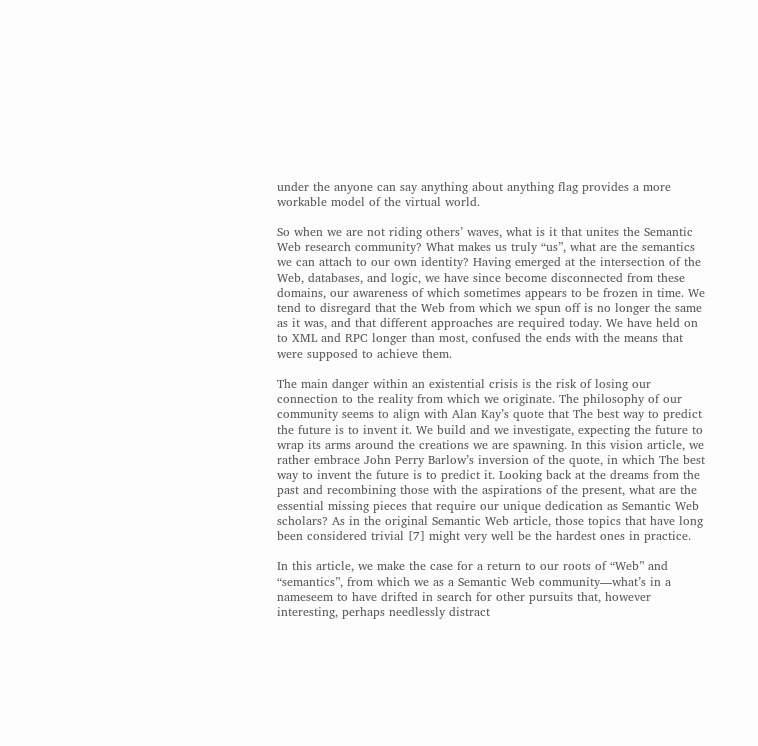under the anyone can say anything about anything flag provides a more workable model of the virtual world.

So when we are not riding others’ waves, what is it that unites the Semantic Web research community? What makes us truly “us”, what are the semantics we can attach to our own identity? Having emerged at the intersection of the Web, databases, and logic, we have since become disconnected from these domains, our awareness of which sometimes appears to be frozen in time. We tend to disregard that the Web from which we spun off is no longer the same as it was, and that different approaches are required today. We have held on to XML and RPC longer than most, confused the ends with the means that were supposed to achieve them.

The main danger within an existential crisis is the risk of losing our connection to the reality from which we originate. The philosophy of our community seems to align with Alan Kay’s quote that The best way to predict the future is to invent it. We build and we investigate, expecting the future to wrap its arms around the creations we are spawning. In this vision article, we rather embrace John Perry Barlow’s inversion of the quote, in which The best way to invent the future is to predict it. Looking back at the dreams from the past and recombining those with the aspirations of the present, what are the essential missing pieces that require our unique dedication as Semantic Web scholars? As in the original Semantic Web article, those topics that have long been considered trivial [7] might very well be the hardest ones in practice.

In this article, we make the case for a return to our roots of “Web” and “semantics”, from which we as a Semantic Web community—what’s in a nameseem to have drifted in search for other pursuits that, however interesting, perhaps needlessly distract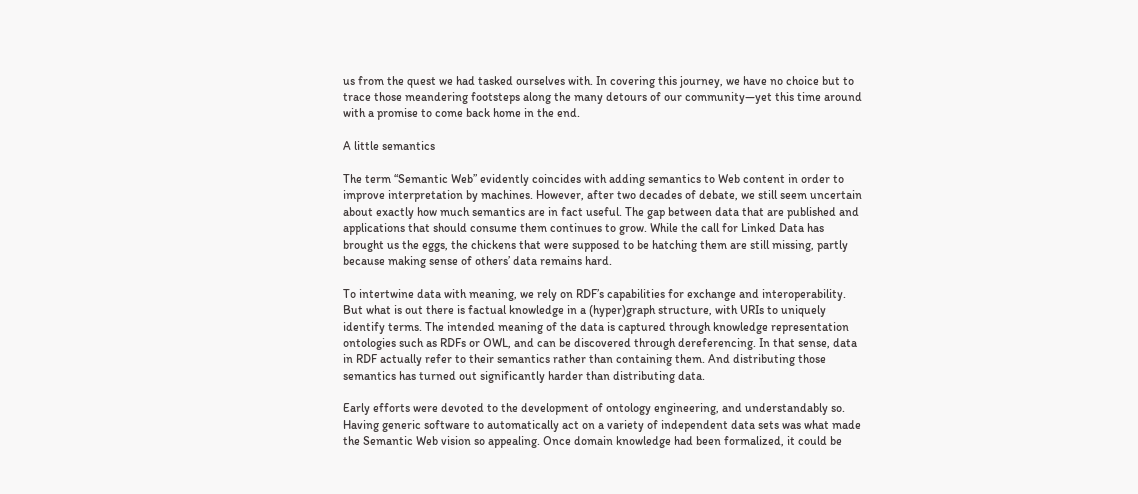us from the quest we had tasked ourselves with. In covering this journey, we have no choice but to trace those meandering footsteps along the many detours of our community—yet this time around with a promise to come back home in the end.

A little semantics

The term “Semantic Web” evidently coincides with adding semantics to Web content in order to improve interpretation by machines. However, after two decades of debate, we still seem uncertain about exactly how much semantics are in fact useful. The gap between data that are published and applications that should consume them continues to grow. While the call for Linked Data has brought us the eggs, the chickens that were supposed to be hatching them are still missing, partly because making sense of others’ data remains hard.

To intertwine data with meaning, we rely on RDF’s capabilities for exchange and interoperability. But what is out there is factual knowledge in a (hyper)graph structure, with URIs to uniquely identify terms. The intended meaning of the data is captured through knowledge representation ontologies such as RDFs or OWL, and can be discovered through dereferencing. In that sense, data in RDF actually refer to their semantics rather than containing them. And distributing those semantics has turned out significantly harder than distributing data.

Early efforts were devoted to the development of ontology engineering, and understandably so. Having generic software to automatically act on a variety of independent data sets was what made the Semantic Web vision so appealing. Once domain knowledge had been formalized, it could be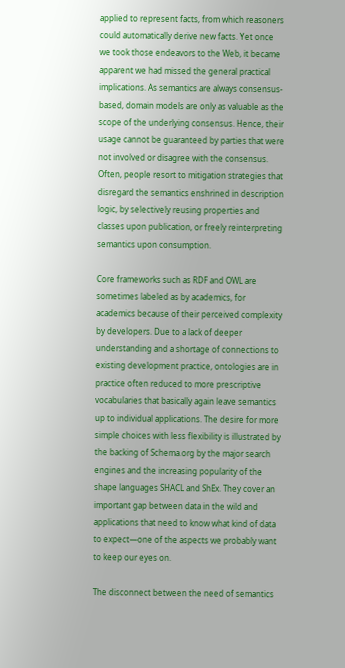applied to represent facts, from which reasoners could automatically derive new facts. Yet once we took those endeavors to the Web, it became apparent we had missed the general practical implications. As semantics are always consensus-based, domain models are only as valuable as the scope of the underlying consensus. Hence, their usage cannot be guaranteed by parties that were not involved or disagree with the consensus. Often, people resort to mitigation strategies that disregard the semantics enshrined in description logic, by selectively reusing properties and classes upon publication, or freely reinterpreting semantics upon consumption.

Core frameworks such as RDF and OWL are sometimes labeled as by academics, for academics because of their perceived complexity by developers. Due to a lack of deeper understanding and a shortage of connections to existing development practice, ontologies are in practice often reduced to more prescriptive vocabularies that basically again leave semantics up to individual applications. The desire for more simple choices with less flexibility is illustrated by the backing of Schema.org by the major search engines and the increasing popularity of the shape languages SHACL and ShEx. They cover an important gap between data in the wild and applications that need to know what kind of data to expect—one of the aspects we probably want to keep our eyes on.

The disconnect between the need of semantics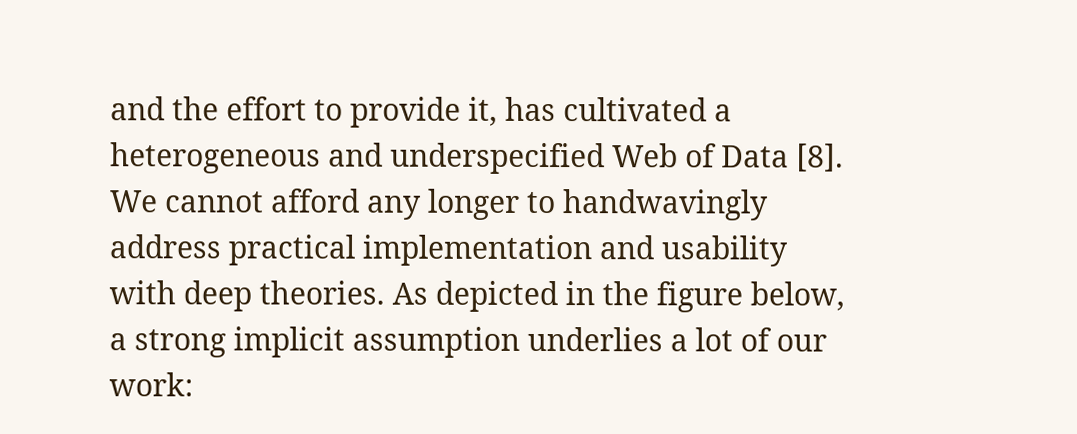and the effort to provide it, has cultivated a heterogeneous and underspecified Web of Data [8]. We cannot afford any longer to handwavingly address practical implementation and usability with deep theories. As depicted in the figure below, a strong implicit assumption underlies a lot of our work: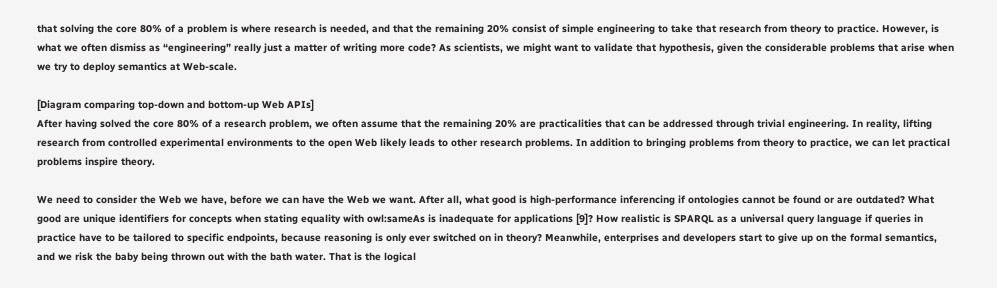that solving the core 80% of a problem is where research is needed, and that the remaining 20% consist of simple engineering to take that research from theory to practice. However, is what we often dismiss as “engineering” really just a matter of writing more code? As scientists, we might want to validate that hypothesis, given the considerable problems that arise when we try to deploy semantics at Web-scale.

[Diagram comparing top-down and bottom-up Web APIs]
After having solved the core 80% of a research problem, we often assume that the remaining 20% are practicalities that can be addressed through trivial engineering. In reality, lifting research from controlled experimental environments to the open Web likely leads to other research problems. In addition to bringing problems from theory to practice, we can let practical problems inspire theory.

We need to consider the Web we have, before we can have the Web we want. After all, what good is high-performance inferencing if ontologies cannot be found or are outdated? What good are unique identifiers for concepts when stating equality with owl:sameAs is inadequate for applications [9]? How realistic is SPARQL as a universal query language if queries in practice have to be tailored to specific endpoints, because reasoning is only ever switched on in theory? Meanwhile, enterprises and developers start to give up on the formal semantics, and we risk the baby being thrown out with the bath water. That is the logical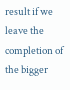result if we leave the completion of the bigger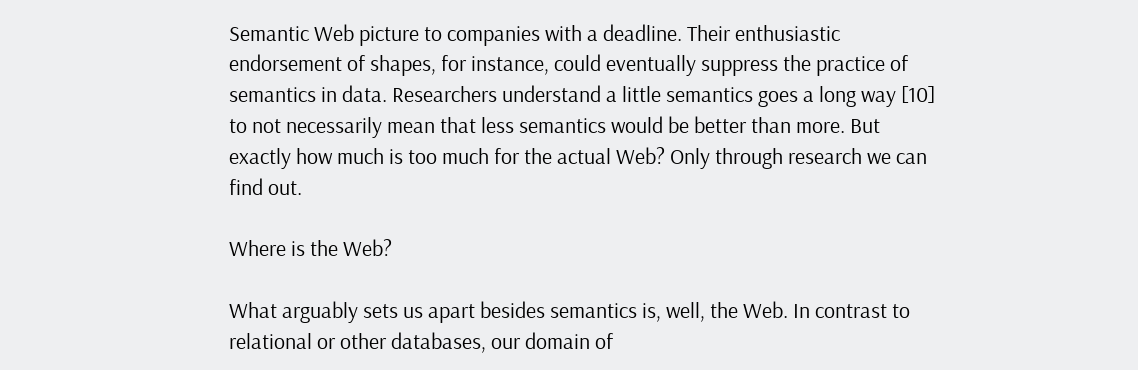Semantic Web picture to companies with a deadline. Their enthusiastic endorsement of shapes, for instance, could eventually suppress the practice of semantics in data. Researchers understand a little semantics goes a long way [10] to not necessarily mean that less semantics would be better than more. But exactly how much is too much for the actual Web? Only through research we can find out.

Where is the Web?

What arguably sets us apart besides semantics is, well, the Web. In contrast to relational or other databases, our domain of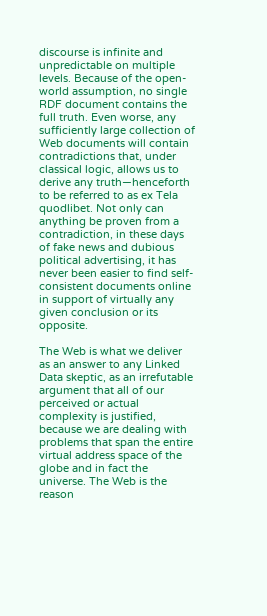discourse is infinite and unpredictable on multiple levels. Because of the open-world assumption, no single RDF document contains the full truth. Even worse, any sufficiently large collection of Web documents will contain contradictions that, under classical logic, allows us to derive any truth—henceforth to be referred to as ex Tela quodlibet. Not only can anything be proven from a contradiction, in these days of fake news and dubious political advertising, it has never been easier to find self-consistent documents online in support of virtually any given conclusion or its opposite.

The Web is what we deliver as an answer to any Linked Data skeptic, as an irrefutable argument that all of our perceived or actual complexity is justified, because we are dealing with problems that span the entire virtual address space of the globe and in fact the universe. The Web is the reason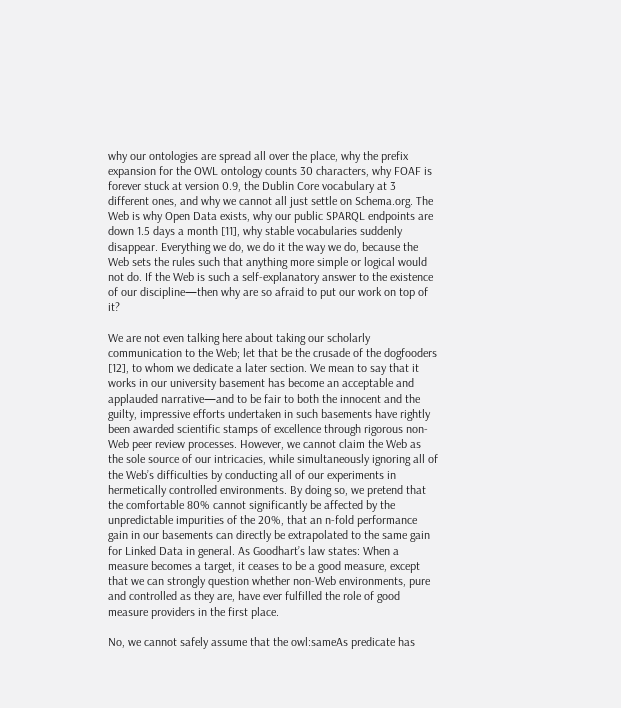why our ontologies are spread all over the place, why the prefix expansion for the OWL ontology counts 30 characters, why FOAF is forever stuck at version 0.9, the Dublin Core vocabulary at 3 different ones, and why we cannot all just settle on Schema.org. The Web is why Open Data exists, why our public SPARQL endpoints are down 1.5 days a month [11], why stable vocabularies suddenly disappear. Everything we do, we do it the way we do, because the Web sets the rules such that anything more simple or logical would not do. If the Web is such a self-explanatory answer to the existence of our discipline—then why are so afraid to put our work on top of it?

We are not even talking here about taking our scholarly communication to the Web; let that be the crusade of the dogfooders [12], to whom we dedicate a later section. We mean to say that it works in our university basement has become an acceptable and applauded narrative—and to be fair to both the innocent and the guilty, impressive efforts undertaken in such basements have rightly been awarded scientific stamps of excellence through rigorous non-Web peer review processes. However, we cannot claim the Web as the sole source of our intricacies, while simultaneously ignoring all of the Web’s difficulties by conducting all of our experiments in hermetically controlled environments. By doing so, we pretend that the comfortable 80% cannot significantly be affected by the unpredictable impurities of the 20%, that an n-fold performance gain in our basements can directly be extrapolated to the same gain for Linked Data in general. As Goodhart’s law states: When a measure becomes a target, it ceases to be a good measure, except that we can strongly question whether non-Web environments, pure and controlled as they are, have ever fulfilled the role of good measure providers in the first place.

No, we cannot safely assume that the owl:sameAs predicate has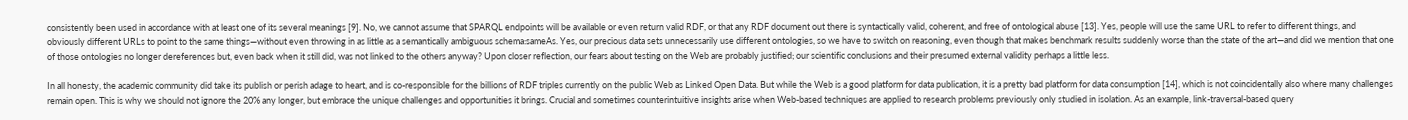consistently been used in accordance with at least one of its several meanings [9]. No, we cannot assume that SPARQL endpoints will be available or even return valid RDF, or that any RDF document out there is syntactically valid, coherent, and free of ontological abuse [13]. Yes, people will use the same URL to refer to different things, and obviously different URLs to point to the same things—without even throwing in as little as a semantically ambiguous schema:sameAs. Yes, our precious data sets unnecessarily use different ontologies, so we have to switch on reasoning, even though that makes benchmark results suddenly worse than the state of the art—and did we mention that one of those ontologies no longer dereferences but, even back when it still did, was not linked to the others anyway? Upon closer reflection, our fears about testing on the Web are probably justified; our scientific conclusions and their presumed external validity perhaps a little less.

In all honesty, the academic community did take its publish or perish adage to heart, and is co-responsible for the billions of RDF triples currently on the public Web as Linked Open Data. But while the Web is a good platform for data publication, it is a pretty bad platform for data consumption [14], which is not coincidentally also where many challenges remain open. This is why we should not ignore the 20% any longer, but embrace the unique challenges and opportunities it brings. Crucial and sometimes counterintuitive insights arise when Web-based techniques are applied to research problems previously only studied in isolation. As an example, link-traversal-based query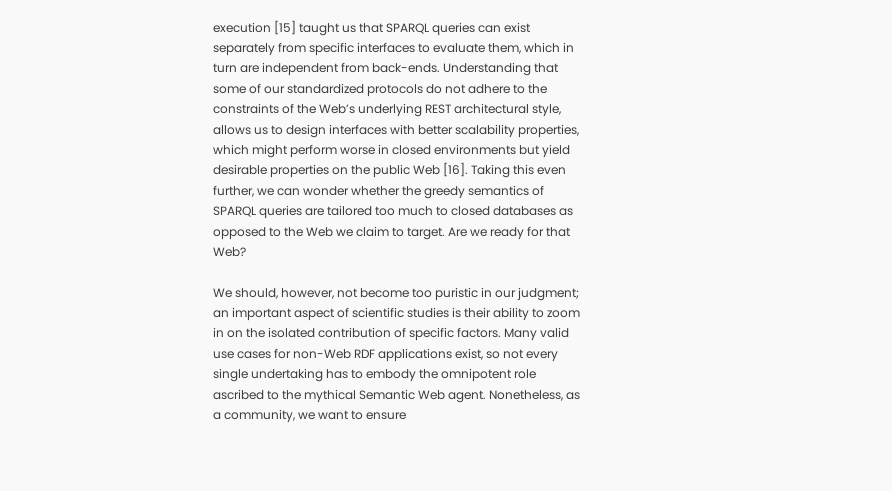execution [15] taught us that SPARQL queries can exist separately from specific interfaces to evaluate them, which in turn are independent from back-ends. Understanding that some of our standardized protocols do not adhere to the constraints of the Web’s underlying REST architectural style, allows us to design interfaces with better scalability properties, which might perform worse in closed environments but yield desirable properties on the public Web [16]. Taking this even further, we can wonder whether the greedy semantics of SPARQL queries are tailored too much to closed databases as opposed to the Web we claim to target. Are we ready for that Web?

We should, however, not become too puristic in our judgment; an important aspect of scientific studies is their ability to zoom in on the isolated contribution of specific factors. Many valid use cases for non-Web RDF applications exist, so not every single undertaking has to embody the omnipotent role ascribed to the mythical Semantic Web agent. Nonetheless, as a community, we want to ensure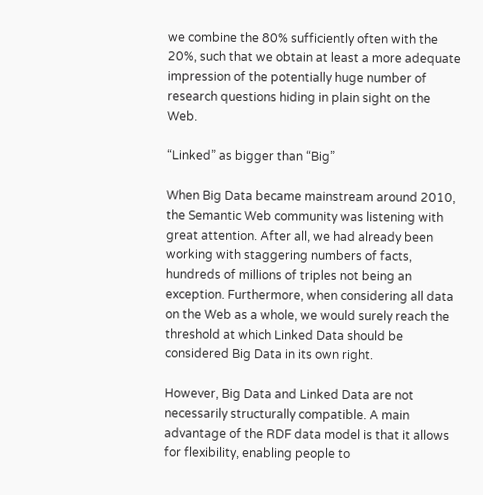we combine the 80% sufficiently often with the 20%, such that we obtain at least a more adequate impression of the potentially huge number of research questions hiding in plain sight on the Web.

“Linked” as bigger than “Big”

When Big Data became mainstream around 2010, the Semantic Web community was listening with great attention. After all, we had already been working with staggering numbers of facts, hundreds of millions of triples not being an exception. Furthermore, when considering all data on the Web as a whole, we would surely reach the threshold at which Linked Data should be considered Big Data in its own right.

However, Big Data and Linked Data are not necessarily structurally compatible. A main advantage of the RDF data model is that it allows for flexibility, enabling people to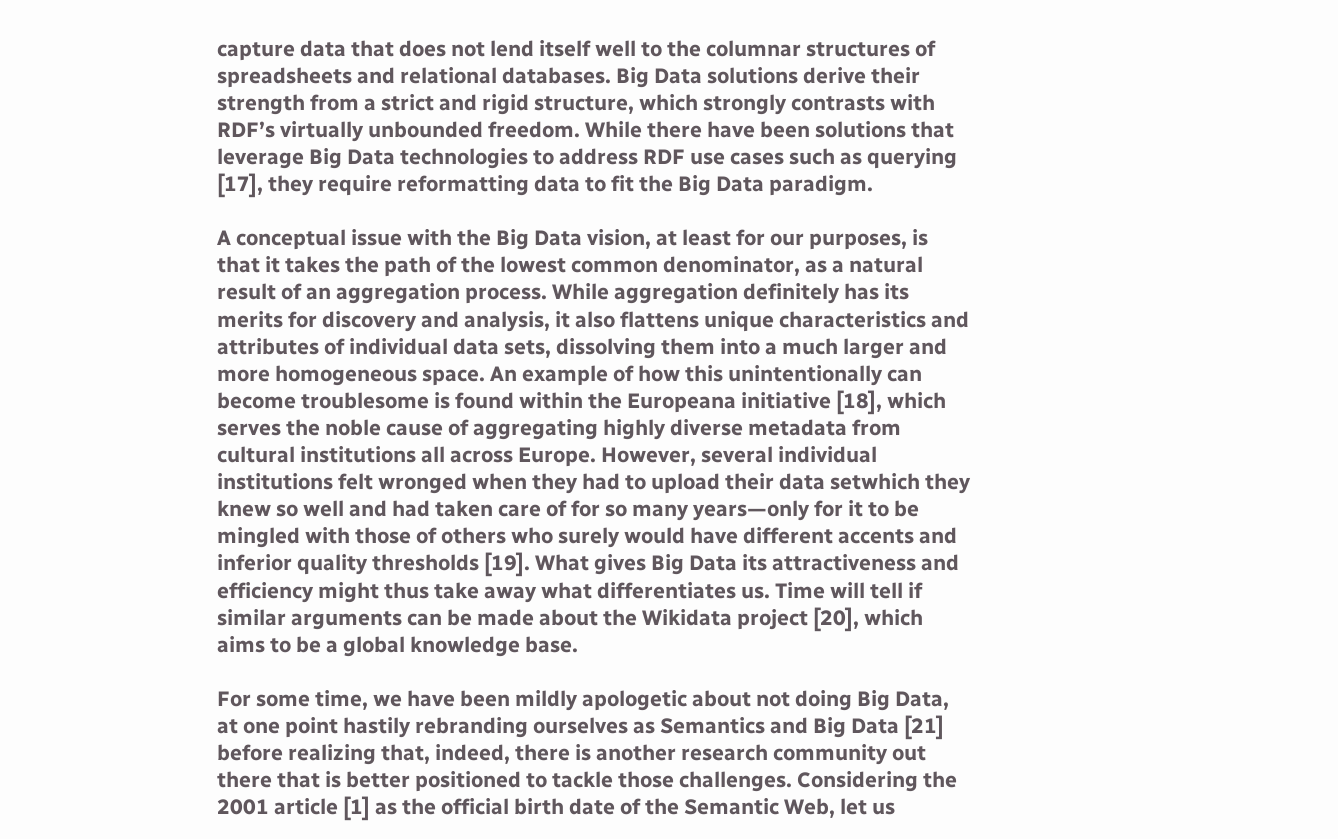capture data that does not lend itself well to the columnar structures of spreadsheets and relational databases. Big Data solutions derive their strength from a strict and rigid structure, which strongly contrasts with RDF’s virtually unbounded freedom. While there have been solutions that leverage Big Data technologies to address RDF use cases such as querying [17], they require reformatting data to fit the Big Data paradigm.

A conceptual issue with the Big Data vision, at least for our purposes, is that it takes the path of the lowest common denominator, as a natural result of an aggregation process. While aggregation definitely has its merits for discovery and analysis, it also flattens unique characteristics and attributes of individual data sets, dissolving them into a much larger and more homogeneous space. An example of how this unintentionally can become troublesome is found within the Europeana initiative [18], which serves the noble cause of aggregating highly diverse metadata from cultural institutions all across Europe. However, several individual institutions felt wronged when they had to upload their data setwhich they knew so well and had taken care of for so many years—only for it to be mingled with those of others who surely would have different accents and inferior quality thresholds [19]. What gives Big Data its attractiveness and efficiency might thus take away what differentiates us. Time will tell if similar arguments can be made about the Wikidata project [20], which aims to be a global knowledge base.

For some time, we have been mildly apologetic about not doing Big Data, at one point hastily rebranding ourselves as Semantics and Big Data [21] before realizing that, indeed, there is another research community out there that is better positioned to tackle those challenges. Considering the 2001 article [1] as the official birth date of the Semantic Web, let us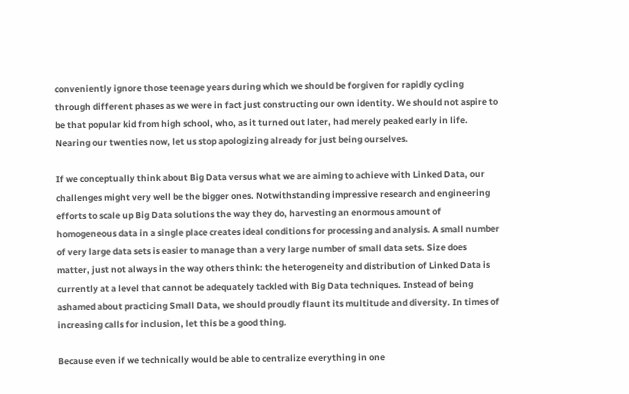conveniently ignore those teenage years during which we should be forgiven for rapidly cycling through different phases as we were in fact just constructing our own identity. We should not aspire to be that popular kid from high school, who, as it turned out later, had merely peaked early in life. Nearing our twenties now, let us stop apologizing already for just being ourselves.

If we conceptually think about Big Data versus what we are aiming to achieve with Linked Data, our challenges might very well be the bigger ones. Notwithstanding impressive research and engineering efforts to scale up Big Data solutions the way they do, harvesting an enormous amount of homogeneous data in a single place creates ideal conditions for processing and analysis. A small number of very large data sets is easier to manage than a very large number of small data sets. Size does matter, just not always in the way others think: the heterogeneity and distribution of Linked Data is currently at a level that cannot be adequately tackled with Big Data techniques. Instead of being ashamed about practicing Small Data, we should proudly flaunt its multitude and diversity. In times of increasing calls for inclusion, let this be a good thing.

Because even if we technically would be able to centralize everything in one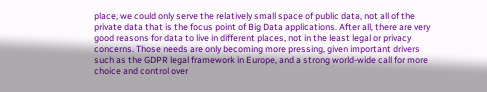place, we could only serve the relatively small space of public data, not all of the private data that is the focus point of Big Data applications. After all, there are very good reasons for data to live in different places, not in the least legal or privacy concerns. Those needs are only becoming more pressing, given important drivers such as the GDPR legal framework in Europe, and a strong world-wide call for more choice and control over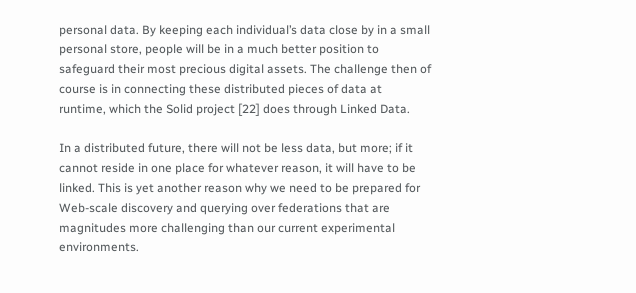personal data. By keeping each individual’s data close by in a small personal store, people will be in a much better position to safeguard their most precious digital assets. The challenge then of course is in connecting these distributed pieces of data at runtime, which the Solid project [22] does through Linked Data.

In a distributed future, there will not be less data, but more; if it cannot reside in one place for whatever reason, it will have to be linked. This is yet another reason why we need to be prepared for Web-scale discovery and querying over federations that are magnitudes more challenging than our current experimental environments.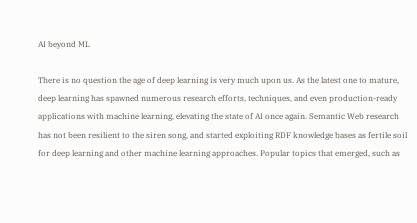AI beyond ML

There is no question the age of deep learning is very much upon us. As the latest one to mature, deep learning has spawned numerous research efforts, techniques, and even production-ready applications with machine learning, elevating the state of AI once again. Semantic Web research has not been resilient to the siren song, and started exploiting RDF knowledge bases as fertile soil for deep learning and other machine learning approaches. Popular topics that emerged, such as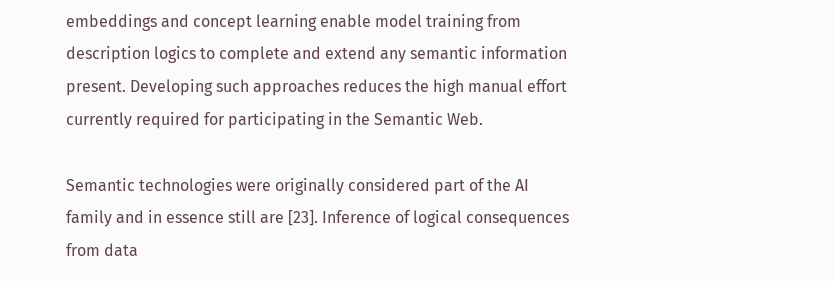embeddings and concept learning enable model training from description logics to complete and extend any semantic information present. Developing such approaches reduces the high manual effort currently required for participating in the Semantic Web.

Semantic technologies were originally considered part of the AI family and in essence still are [23]. Inference of logical consequences from data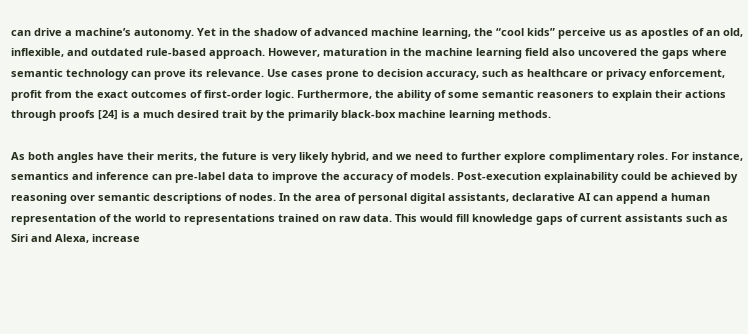can drive a machine’s autonomy. Yet in the shadow of advanced machine learning, the “cool kids” perceive us as apostles of an old, inflexible, and outdated rule-based approach. However, maturation in the machine learning field also uncovered the gaps where semantic technology can prove its relevance. Use cases prone to decision accuracy, such as healthcare or privacy enforcement, profit from the exact outcomes of first-order logic. Furthermore, the ability of some semantic reasoners to explain their actions through proofs [24] is a much desired trait by the primarily black-box machine learning methods.

As both angles have their merits, the future is very likely hybrid, and we need to further explore complimentary roles. For instance, semantics and inference can pre-label data to improve the accuracy of models. Post-execution explainability could be achieved by reasoning over semantic descriptions of nodes. In the area of personal digital assistants, declarative AI can append a human representation of the world to representations trained on raw data. This would fill knowledge gaps of current assistants such as Siri and Alexa, increase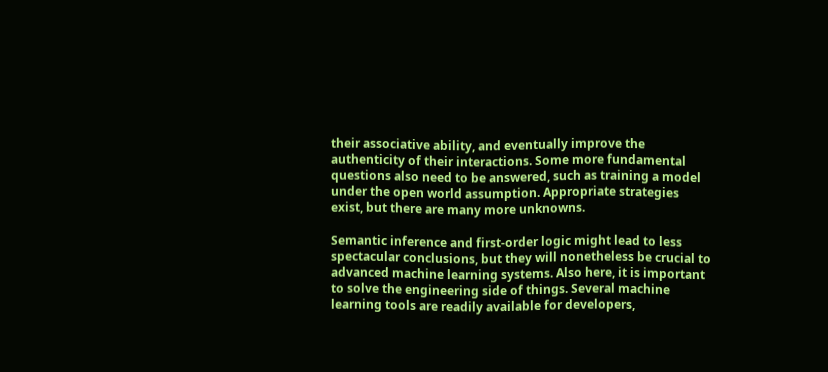their associative ability, and eventually improve the authenticity of their interactions. Some more fundamental questions also need to be answered, such as training a model under the open world assumption. Appropriate strategies exist, but there are many more unknowns.

Semantic inference and first-order logic might lead to less spectacular conclusions, but they will nonetheless be crucial to advanced machine learning systems. Also here, it is important to solve the engineering side of things. Several machine learning tools are readily available for developers,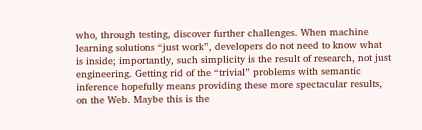who, through testing, discover further challenges. When machine learning solutions “just work”, developers do not need to know what is inside; importantly, such simplicity is the result of research, not just engineering. Getting rid of the “trivial” problems with semantic inference hopefully means providing these more spectacular results, on the Web. Maybe this is the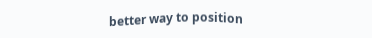better way to position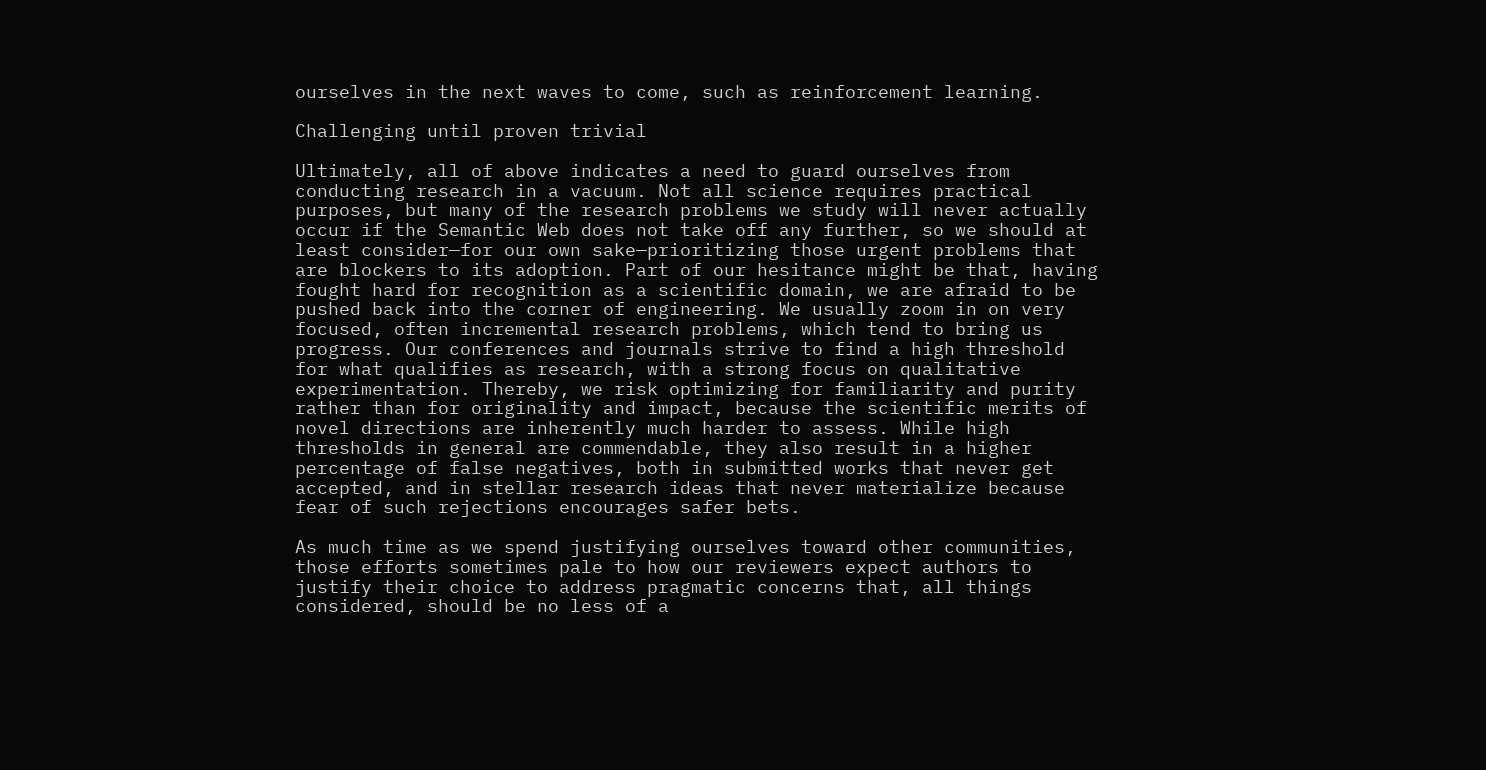ourselves in the next waves to come, such as reinforcement learning.

Challenging until proven trivial

Ultimately, all of above indicates a need to guard ourselves from conducting research in a vacuum. Not all science requires practical purposes, but many of the research problems we study will never actually occur if the Semantic Web does not take off any further, so we should at least consider—for our own sake—prioritizing those urgent problems that are blockers to its adoption. Part of our hesitance might be that, having fought hard for recognition as a scientific domain, we are afraid to be pushed back into the corner of engineering. We usually zoom in on very focused, often incremental research problems, which tend to bring us progress. Our conferences and journals strive to find a high threshold for what qualifies as research, with a strong focus on qualitative experimentation. Thereby, we risk optimizing for familiarity and purity rather than for originality and impact, because the scientific merits of novel directions are inherently much harder to assess. While high thresholds in general are commendable, they also result in a higher percentage of false negatives, both in submitted works that never get accepted, and in stellar research ideas that never materialize because fear of such rejections encourages safer bets.

As much time as we spend justifying ourselves toward other communities, those efforts sometimes pale to how our reviewers expect authors to justify their choice to address pragmatic concerns that, all things considered, should be no less of a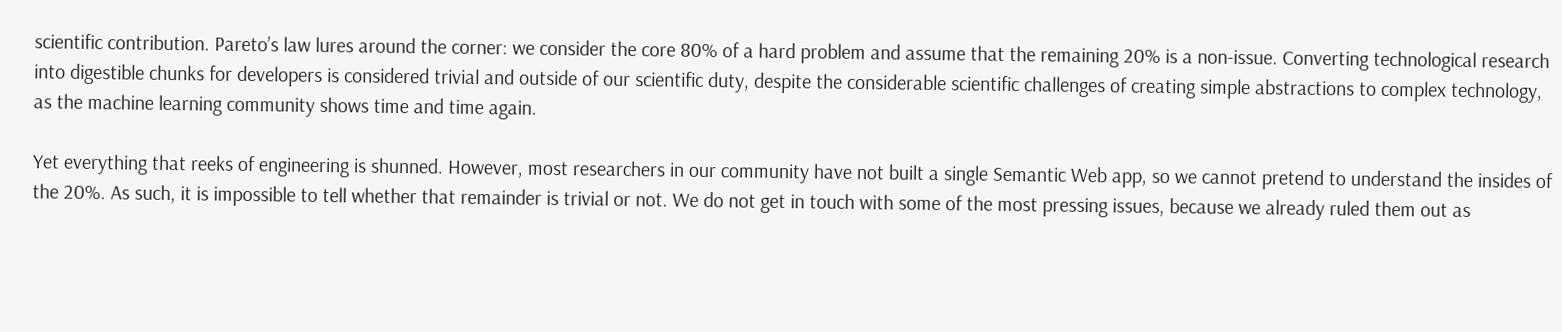scientific contribution. Pareto’s law lures around the corner: we consider the core 80% of a hard problem and assume that the remaining 20% is a non-issue. Converting technological research into digestible chunks for developers is considered trivial and outside of our scientific duty, despite the considerable scientific challenges of creating simple abstractions to complex technology, as the machine learning community shows time and time again.

Yet everything that reeks of engineering is shunned. However, most researchers in our community have not built a single Semantic Web app, so we cannot pretend to understand the insides of the 20%. As such, it is impossible to tell whether that remainder is trivial or not. We do not get in touch with some of the most pressing issues, because we already ruled them out as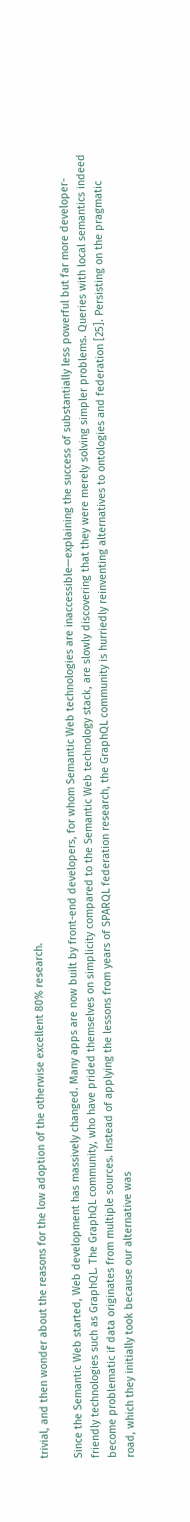trivial, and then wonder about the reasons for the low adoption of the otherwise excellent 80% research.

Since the Semantic Web started, Web development has massively changed. Many apps are now built by front-end developers, for whom Semantic Web technologies are inaccessible—explaining the success of substantially less powerful but far more developer-friendly technologies such as GraphQL. The GraphQL community, who have prided themselves on simplicity compared to the Semantic Web technology stack, are slowly discovering that they were merely solving simpler problems. Queries with local semantics indeed become problematic if data originates from multiple sources. Instead of applying the lessons from years of SPARQL federation research, the GraphQL community is hurriedly reinventing alternatives to ontologies and federation [25]. Persisting on the pragmatic road, which they initially took because our alternative was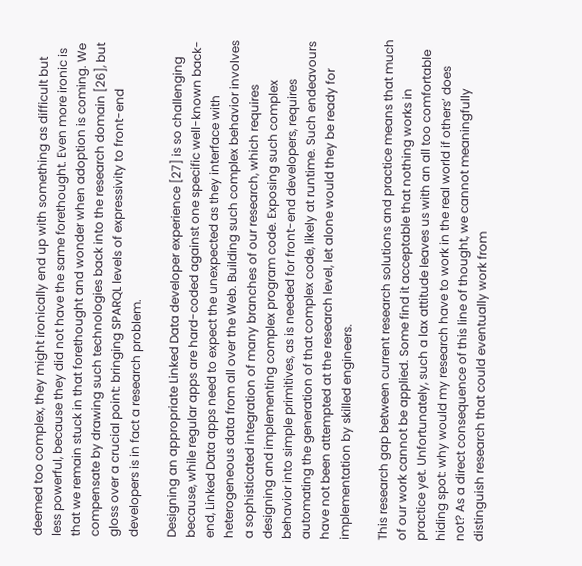deemed too complex, they might ironically end up with something as difficult but less powerful, because they did not have the same forethought. Even more ironic is that we remain stuck in that forethought and wonder when adoption is coming. We compensate by drawing such technologies back into the research domain [26], but gloss over a crucial point: bringing SPARQL levels of expressivity to front-end developers is in fact a research problem.

Designing an appropriate Linked Data developer experience [27] is so challenging because, while regular apps are hard-coded against one specific well-known back-end, Linked Data apps need to expect the unexpected as they interface with heterogeneous data from all over the Web. Building such complex behavior involves a sophisticated integration of many branches of our research, which requires designing and implementing complex program code. Exposing such complex behavior into simple primitives, as is needed for front-end developers, requires automating the generation of that complex code, likely at runtime. Such endeavours have not been attempted at the research level, let alone would they be ready for implementation by skilled engineers.

This research gap between current research solutions and practice means that much of our work cannot be applied. Some find it acceptable that nothing works in practice yet. Unfortunately, such a lax attitude leaves us with an all too comfortable hiding spot: why would my research have to work in the real world if others’ does not? As a direct consequence of this line of thought, we cannot meaningfully distinguish research that could eventually work from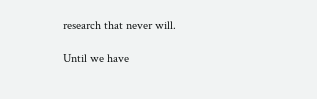research that never will.

Until we have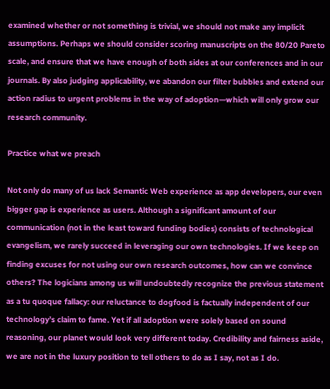examined whether or not something is trivial, we should not make any implicit assumptions. Perhaps we should consider scoring manuscripts on the 80/20 Pareto scale, and ensure that we have enough of both sides at our conferences and in our journals. By also judging applicability, we abandon our filter bubbles and extend our action radius to urgent problems in the way of adoption—which will only grow our research community.

Practice what we preach

Not only do many of us lack Semantic Web experience as app developers, our even bigger gap is experience as users. Although a significant amount of our communication (not in the least toward funding bodies) consists of technological evangelism, we rarely succeed in leveraging our own technologies. If we keep on finding excuses for not using our own research outcomes, how can we convince others? The logicians among us will undoubtedly recognize the previous statement as a tu quoque fallacy: our reluctance to dogfood is factually independent of our technology’s claim to fame. Yet if all adoption were solely based on sound reasoning, our planet would look very different today. Credibility and fairness aside, we are not in the luxury position to tell others to do as I say, not as I do.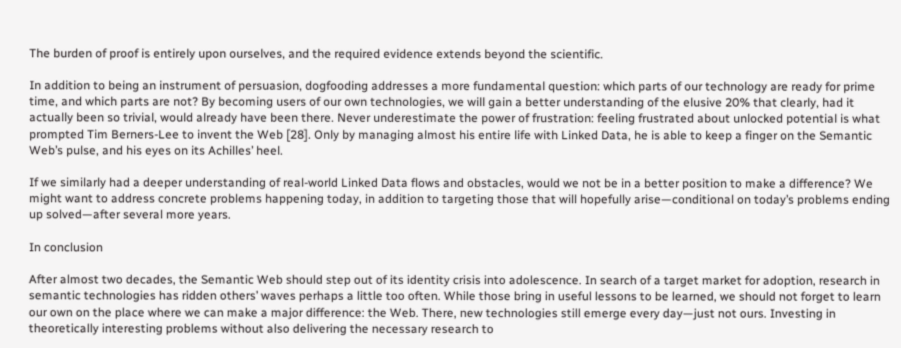The burden of proof is entirely upon ourselves, and the required evidence extends beyond the scientific.

In addition to being an instrument of persuasion, dogfooding addresses a more fundamental question: which parts of our technology are ready for prime time, and which parts are not? By becoming users of our own technologies, we will gain a better understanding of the elusive 20% that clearly, had it actually been so trivial, would already have been there. Never underestimate the power of frustration: feeling frustrated about unlocked potential is what prompted Tim Berners-Lee to invent the Web [28]. Only by managing almost his entire life with Linked Data, he is able to keep a finger on the Semantic Web’s pulse, and his eyes on its Achilles’ heel.

If we similarly had a deeper understanding of real-world Linked Data flows and obstacles, would we not be in a better position to make a difference? We might want to address concrete problems happening today, in addition to targeting those that will hopefully arise—conditional on today’s problems ending up solved—after several more years.

In conclusion

After almost two decades, the Semantic Web should step out of its identity crisis into adolescence. In search of a target market for adoption, research in semantic technologies has ridden others’ waves perhaps a little too often. While those bring in useful lessons to be learned, we should not forget to learn our own on the place where we can make a major difference: the Web. There, new technologies still emerge every day—just not ours. Investing in theoretically interesting problems without also delivering the necessary research to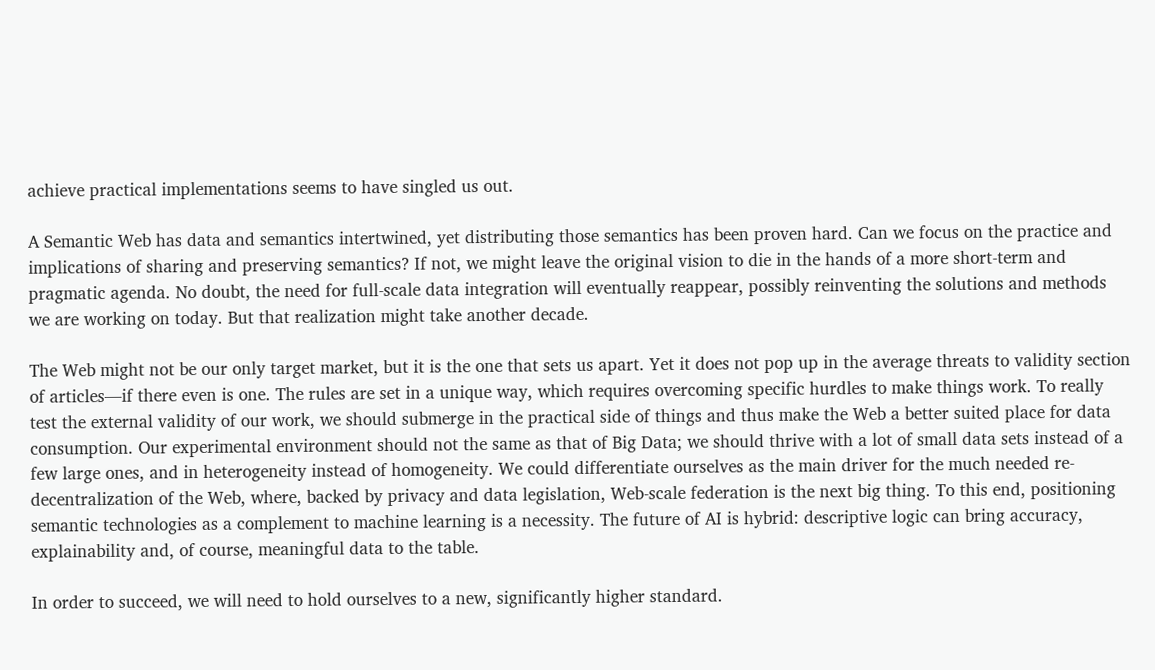achieve practical implementations seems to have singled us out.

A Semantic Web has data and semantics intertwined, yet distributing those semantics has been proven hard. Can we focus on the practice and implications of sharing and preserving semantics? If not, we might leave the original vision to die in the hands of a more short-term and pragmatic agenda. No doubt, the need for full-scale data integration will eventually reappear, possibly reinventing the solutions and methods we are working on today. But that realization might take another decade.

The Web might not be our only target market, but it is the one that sets us apart. Yet it does not pop up in the average threats to validity section of articles—if there even is one. The rules are set in a unique way, which requires overcoming specific hurdles to make things work. To really test the external validity of our work, we should submerge in the practical side of things and thus make the Web a better suited place for data consumption. Our experimental environment should not the same as that of Big Data; we should thrive with a lot of small data sets instead of a few large ones, and in heterogeneity instead of homogeneity. We could differentiate ourselves as the main driver for the much needed re-decentralization of the Web, where, backed by privacy and data legislation, Web-scale federation is the next big thing. To this end, positioning semantic technologies as a complement to machine learning is a necessity. The future of AI is hybrid: descriptive logic can bring accuracy, explainability and, of course, meaningful data to the table.

In order to succeed, we will need to hold ourselves to a new, significantly higher standard.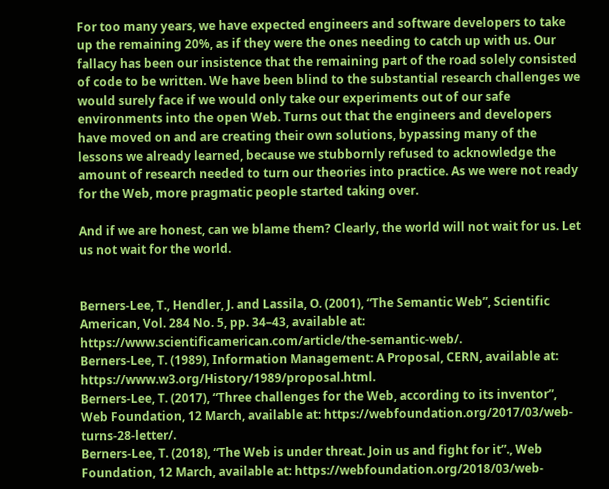For too many years, we have expected engineers and software developers to take up the remaining 20%, as if they were the ones needing to catch up with us. Our fallacy has been our insistence that the remaining part of the road solely consisted of code to be written. We have been blind to the substantial research challenges we would surely face if we would only take our experiments out of our safe environments into the open Web. Turns out that the engineers and developers have moved on and are creating their own solutions, bypassing many of the lessons we already learned, because we stubbornly refused to acknowledge the amount of research needed to turn our theories into practice. As we were not ready for the Web, more pragmatic people started taking over.

And if we are honest, can we blame them? Clearly, the world will not wait for us. Let us not wait for the world.


Berners-Lee, T., Hendler, J. and Lassila, O. (2001), “The Semantic Web”, Scientific American, Vol. 284 No. 5, pp. 34–43, available at: https://www.scientificamerican.com/article/the-semantic-web/.
Berners-Lee, T. (1989), Information Management: A Proposal, CERN, available at: https://www.w3.org/History/1989/proposal.html.
Berners-Lee, T. (2017), “Three challenges for the Web, according to its inventor”, Web Foundation, 12 March, available at: https://webfoundation.org/2017/03/web-turns-28-letter/.
Berners-Lee, T. (2018), “The Web is under threat. Join us and fight for it”., Web Foundation, 12 March, available at: https://webfoundation.org/2018/03/web-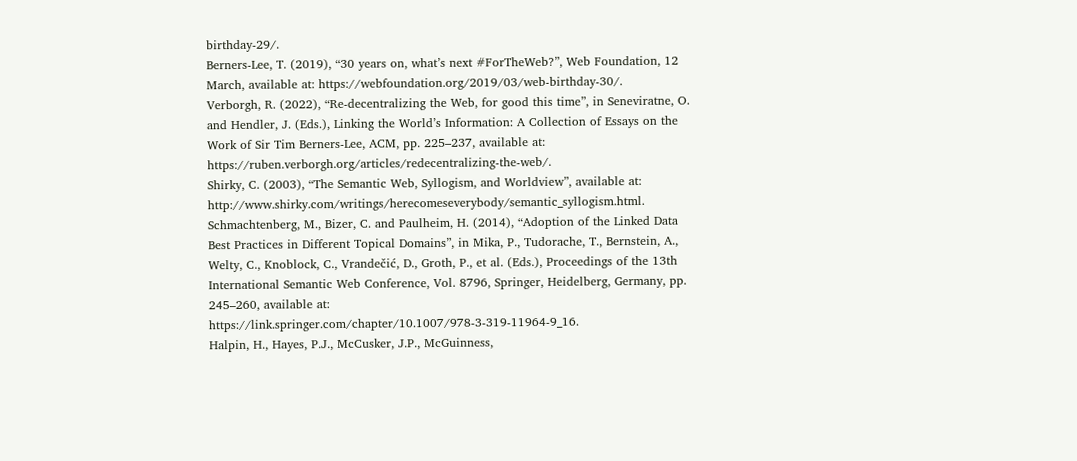birthday-29/.
Berners-Lee, T. (2019), “30 years on, what’s next #ForTheWeb?”, Web Foundation, 12 March, available at: https://webfoundation.org/2019/03/web-birthday-30/.
Verborgh, R. (2022), “Re-decentralizing the Web, for good this time”, in Seneviratne, O. and Hendler, J. (Eds.), Linking the World’s Information: A Collection of Essays on the Work of Sir Tim Berners-Lee, ACM, pp. 225–237, available at: https://ruben.verborgh.org/articles/redecentralizing-the-web/.
Shirky, C. (2003), “The Semantic Web, Syllogism, and Worldview”, available at: http://www.shirky.com/writings/herecomeseverybody/semantic_syllogism.html.
Schmachtenberg, M., Bizer, C. and Paulheim, H. (2014), “Adoption of the Linked Data Best Practices in Different Topical Domains”, in Mika, P., Tudorache, T., Bernstein, A., Welty, C., Knoblock, C., Vrandečić, D., Groth, P., et al. (Eds.), Proceedings of the 13th International Semantic Web Conference, Vol. 8796, Springer, Heidelberg, Germany, pp. 245–260, available at: https://link.springer.com/chapter/10.1007/978-3-319-11964-9_16.
Halpin, H., Hayes, P.J., McCusker, J.P., McGuinness,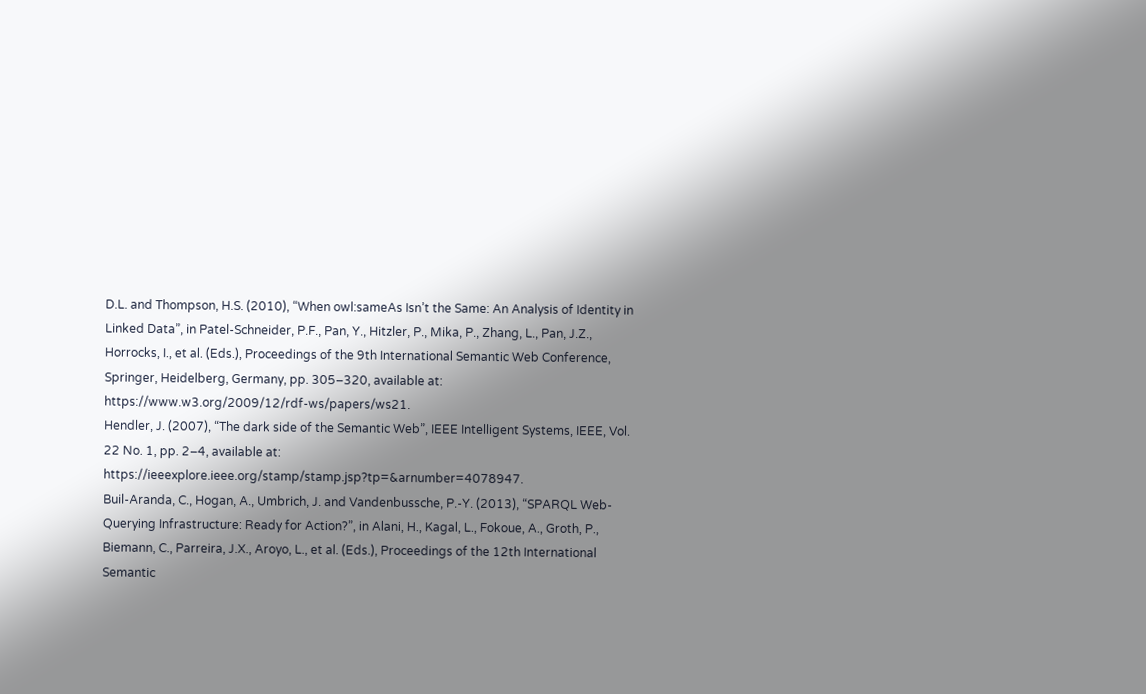D.L. and Thompson, H.S. (2010), “When owl:sameAs Isn’t the Same: An Analysis of Identity in Linked Data”, in Patel-Schneider, P.F., Pan, Y., Hitzler, P., Mika, P., Zhang, L., Pan, J.Z., Horrocks, I., et al. (Eds.), Proceedings of the 9th International Semantic Web Conference, Springer, Heidelberg, Germany, pp. 305–320, available at: https://www.w3.org/2009/12/rdf-ws/papers/ws21.
Hendler, J. (2007), “The dark side of the Semantic Web”, IEEE Intelligent Systems, IEEE, Vol. 22 No. 1, pp. 2–4, available at: https://ieeexplore.ieee.org/stamp/stamp.jsp?tp=&arnumber=4078947.
Buil-Aranda, C., Hogan, A., Umbrich, J. and Vandenbussche, P.-Y. (2013), “SPARQL Web-Querying Infrastructure: Ready for Action?”, in Alani, H., Kagal, L., Fokoue, A., Groth, P., Biemann, C., Parreira, J.X., Aroyo, L., et al. (Eds.), Proceedings of the 12th International Semantic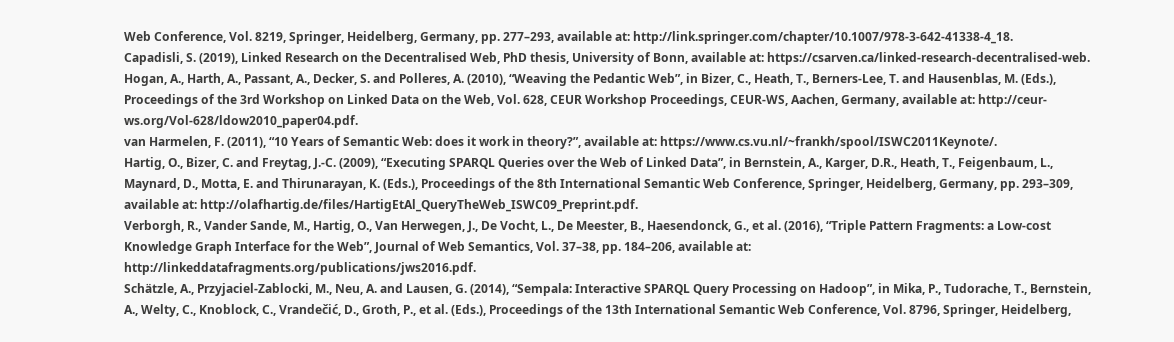Web Conference, Vol. 8219, Springer, Heidelberg, Germany, pp. 277–293, available at: http://link.springer.com/chapter/10.1007/978-3-642-41338-4_18.
Capadisli, S. (2019), Linked Research on the Decentralised Web, PhD thesis, University of Bonn, available at: https://csarven.ca/linked-research-decentralised-web.
Hogan, A., Harth, A., Passant, A., Decker, S. and Polleres, A. (2010), “Weaving the Pedantic Web”, in Bizer, C., Heath, T., Berners-Lee, T. and Hausenblas, M. (Eds.), Proceedings of the 3rd Workshop on Linked Data on the Web, Vol. 628, CEUR Workshop Proceedings, CEUR-WS, Aachen, Germany, available at: http://ceur-ws.org/Vol-628/ldow2010_paper04.pdf.
van Harmelen, F. (2011), “10 Years of Semantic Web: does it work in theory?”, available at: https://www.cs.vu.nl/~frankh/spool/ISWC2011Keynote/.
Hartig, O., Bizer, C. and Freytag, J.-C. (2009), “Executing SPARQL Queries over the Web of Linked Data”, in Bernstein, A., Karger, D.R., Heath, T., Feigenbaum, L., Maynard, D., Motta, E. and Thirunarayan, K. (Eds.), Proceedings of the 8th International Semantic Web Conference, Springer, Heidelberg, Germany, pp. 293–309, available at: http://olafhartig.de/files/HartigEtAl_QueryTheWeb_ISWC09_Preprint.pdf.
Verborgh, R., Vander Sande, M., Hartig, O., Van Herwegen, J., De Vocht, L., De Meester, B., Haesendonck, G., et al. (2016), “Triple Pattern Fragments: a Low-cost Knowledge Graph Interface for the Web”, Journal of Web Semantics, Vol. 37–38, pp. 184–206, available at: http://linkeddatafragments.org/publications/jws2016.pdf.
Schätzle, A., Przyjaciel-Zablocki, M., Neu, A. and Lausen, G. (2014), “Sempala: Interactive SPARQL Query Processing on Hadoop”, in Mika, P., Tudorache, T., Bernstein, A., Welty, C., Knoblock, C., Vrandečić, D., Groth, P., et al. (Eds.), Proceedings of the 13th International Semantic Web Conference, Vol. 8796, Springer, Heidelberg,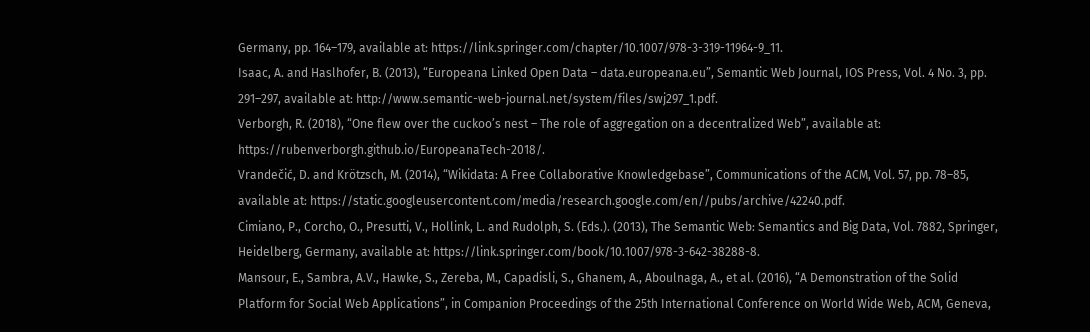Germany, pp. 164–179, available at: https://link.springer.com/chapter/10.1007/978-3-319-11964-9_11.
Isaac, A. and Haslhofer, B. (2013), “Europeana Linked Open Data – data.europeana.eu”, Semantic Web Journal, IOS Press, Vol. 4 No. 3, pp. 291–297, available at: http://www.semantic-web-journal.net/system/files/swj297_1.pdf.
Verborgh, R. (2018), “One flew over the cuckoo’s nest – The role of aggregation on a decentralized Web”, available at: https://rubenverborgh.github.io/EuropeanaTech-2018/.
Vrandečić, D. and Krötzsch, M. (2014), “Wikidata: A Free Collaborative Knowledgebase”, Communications of the ACM, Vol. 57, pp. 78–85, available at: https://static.googleusercontent.com/media/research.google.com/en//pubs/archive/42240.pdf.
Cimiano, P., Corcho, O., Presutti, V., Hollink, L. and Rudolph, S. (Eds.). (2013), The Semantic Web: Semantics and Big Data, Vol. 7882, Springer, Heidelberg, Germany, available at: https://link.springer.com/book/10.1007/978-3-642-38288-8.
Mansour, E., Sambra, A.V., Hawke, S., Zereba, M., Capadisli, S., Ghanem, A., Aboulnaga, A., et al. (2016), “A Demonstration of the Solid Platform for Social Web Applications”, in Companion Proceedings of the 25th International Conference on World Wide Web, ACM, Geneva,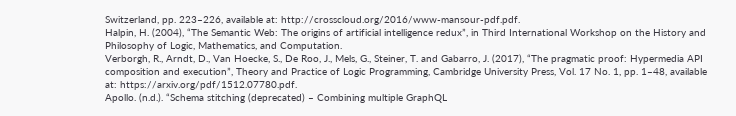Switzerland, pp. 223–226, available at: http://crosscloud.org/2016/www-mansour-pdf.pdf.
Halpin, H. (2004), “The Semantic Web: The origins of artificial intelligence redux”, in Third International Workshop on the History and Philosophy of Logic, Mathematics, and Computation.
Verborgh, R., Arndt, D., Van Hoecke, S., De Roo, J., Mels, G., Steiner, T. and Gabarro, J. (2017), “The pragmatic proof: Hypermedia API composition and execution”, Theory and Practice of Logic Programming, Cambridge University Press, Vol. 17 No. 1, pp. 1–48, available at: https://arxiv.org/pdf/1512.07780.pdf.
Apollo. (n.d.). “Schema stitching (deprecated) – Combining multiple GraphQL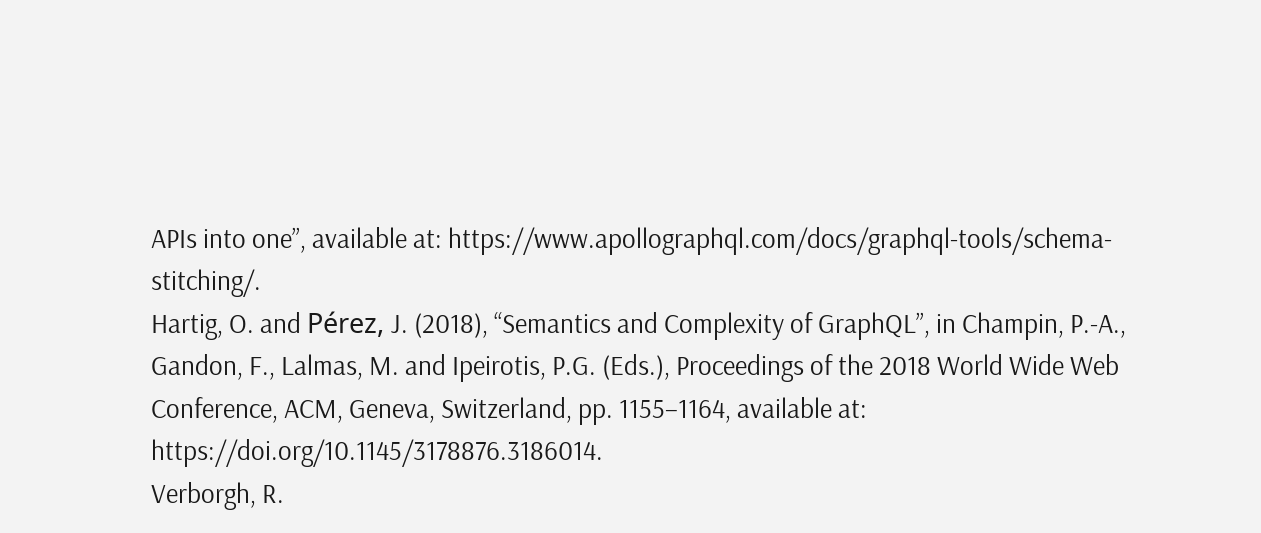APIs into one”, available at: https://www.apollographql.com/docs/graphql-tools/schema-stitching/.
Hartig, O. and Pérez, J. (2018), “Semantics and Complexity of GraphQL”, in Champin, P.-A., Gandon, F., Lalmas, M. and Ipeirotis, P.G. (Eds.), Proceedings of the 2018 World Wide Web Conference, ACM, Geneva, Switzerland, pp. 1155–1164, available at: https://doi.org/10.1145/3178876.3186014.
Verborgh, R.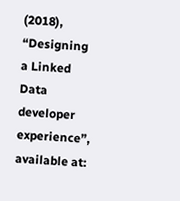(2018), “Designing a Linked Data developer experience”, available at: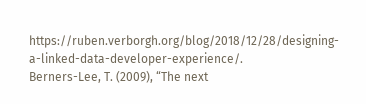https://ruben.verborgh.org/blog/2018/12/28/designing-a-linked-data-developer-experience/.
Berners-Lee, T. (2009), “The next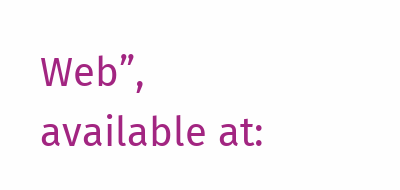Web”, available at: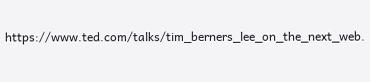https://www.ted.com/talks/tim_berners_lee_on_the_next_web.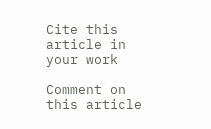Cite this article in your work

Comment on this article